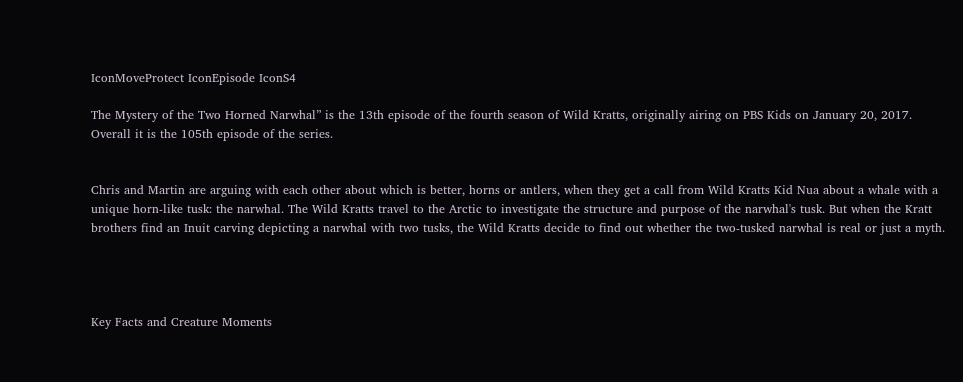IconMoveProtect IconEpisode IconS4

The Mystery of the Two Horned Narwhal” is the 13th episode of the fourth season of Wild Kratts, originally airing on PBS Kids on January 20, 2017. Overall it is the 105th episode of the series.


Chris and Martin are arguing with each other about which is better, horns or antlers, when they get a call from Wild Kratts Kid Nua about a whale with a unique horn-like tusk: the narwhal. The Wild Kratts travel to the Arctic to investigate the structure and purpose of the narwhal's tusk. But when the Kratt brothers find an Inuit carving depicting a narwhal with two tusks, the Wild Kratts decide to find out whether the two-tusked narwhal is real or just a myth.




Key Facts and Creature Moments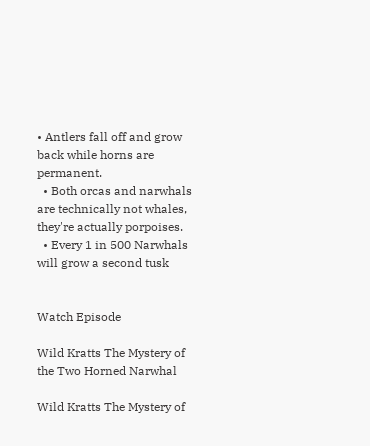• Antlers fall off and grow back while horns are permanent.
  • Both orcas and narwhals are technically not whales, they're actually porpoises.
  • Every 1 in 500 Narwhals will grow a second tusk


Watch Episode

Wild Kratts The Mystery of the Two Horned Narwhal

Wild Kratts The Mystery of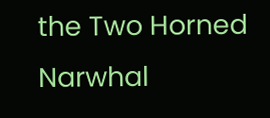the Two Horned Narwhal